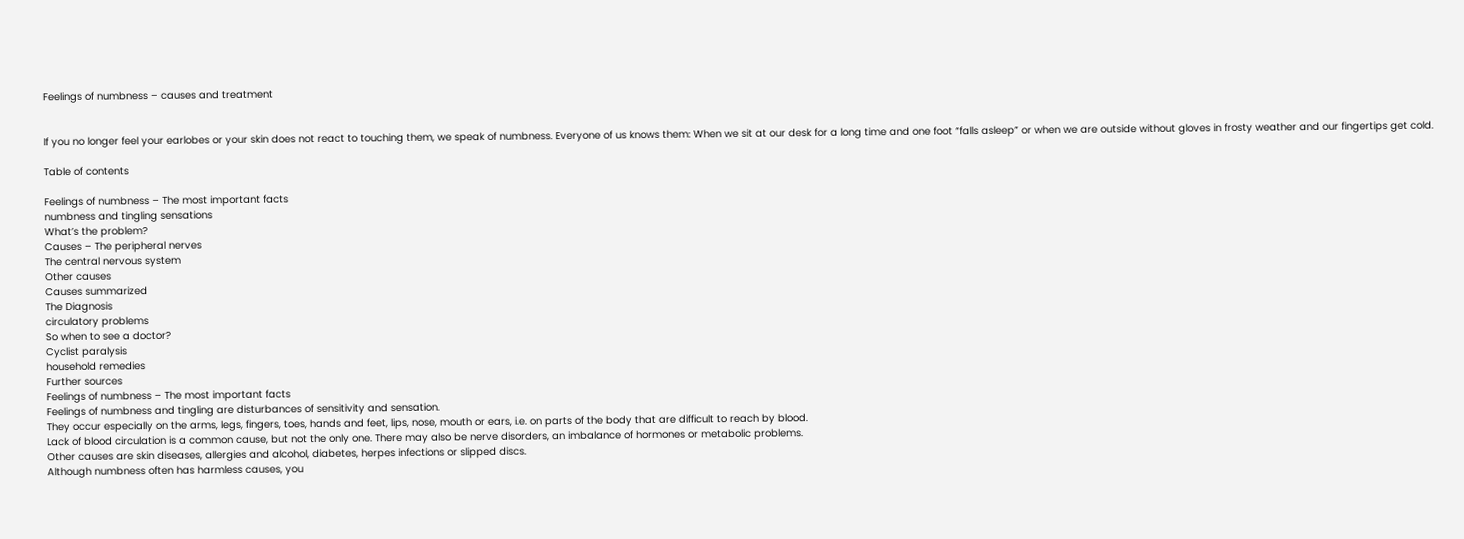Feelings of numbness – causes and treatment


If you no longer feel your earlobes or your skin does not react to touching them, we speak of numbness. Everyone of us knows them: When we sit at our desk for a long time and one foot “falls asleep” or when we are outside without gloves in frosty weather and our fingertips get cold.

Table of contents

Feelings of numbness – The most important facts
numbness and tingling sensations
What’s the problem?
Causes – The peripheral nerves
The central nervous system
Other causes
Causes summarized
The Diagnosis
circulatory problems
So when to see a doctor?
Cyclist paralysis
household remedies
Further sources
Feelings of numbness – The most important facts
Feelings of numbness and tingling are disturbances of sensitivity and sensation.
They occur especially on the arms, legs, fingers, toes, hands and feet, lips, nose, mouth or ears, i.e. on parts of the body that are difficult to reach by blood.
Lack of blood circulation is a common cause, but not the only one. There may also be nerve disorders, an imbalance of hormones or metabolic problems.
Other causes are skin diseases, allergies and alcohol, diabetes, herpes infections or slipped discs.
Although numbness often has harmless causes, you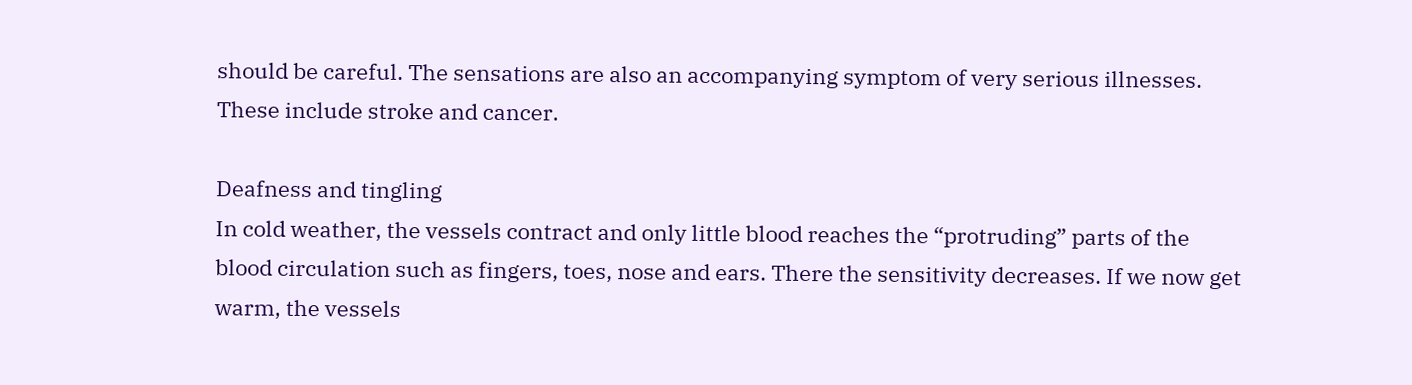should be careful. The sensations are also an accompanying symptom of very serious illnesses. These include stroke and cancer.

Deafness and tingling
In cold weather, the vessels contract and only little blood reaches the “protruding” parts of the blood circulation such as fingers, toes, nose and ears. There the sensitivity decreases. If we now get warm, the vessels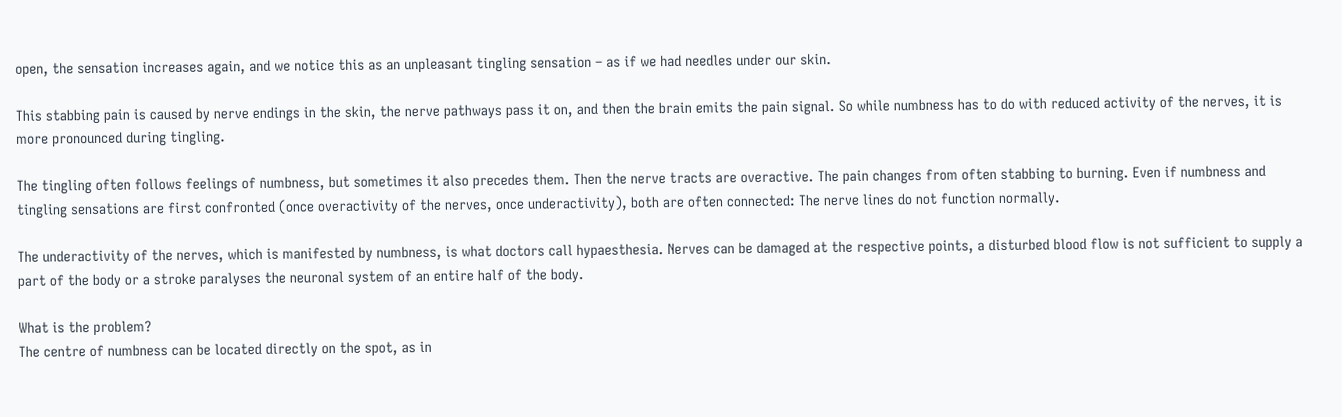open, the sensation increases again, and we notice this as an unpleasant tingling sensation – as if we had needles under our skin.

This stabbing pain is caused by nerve endings in the skin, the nerve pathways pass it on, and then the brain emits the pain signal. So while numbness has to do with reduced activity of the nerves, it is more pronounced during tingling.

The tingling often follows feelings of numbness, but sometimes it also precedes them. Then the nerve tracts are overactive. The pain changes from often stabbing to burning. Even if numbness and tingling sensations are first confronted (once overactivity of the nerves, once underactivity), both are often connected: The nerve lines do not function normally.

The underactivity of the nerves, which is manifested by numbness, is what doctors call hypaesthesia. Nerves can be damaged at the respective points, a disturbed blood flow is not sufficient to supply a part of the body or a stroke paralyses the neuronal system of an entire half of the body.

What is the problem?
The centre of numbness can be located directly on the spot, as in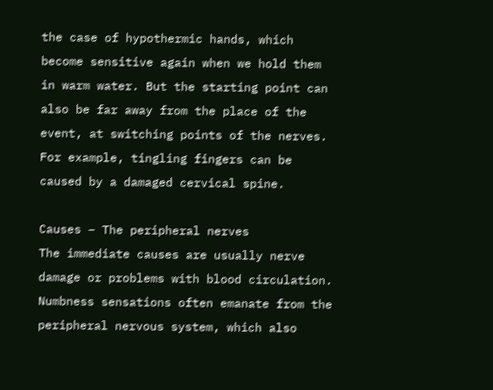the case of hypothermic hands, which become sensitive again when we hold them in warm water. But the starting point can also be far away from the place of the event, at switching points of the nerves. For example, tingling fingers can be caused by a damaged cervical spine.

Causes – The peripheral nerves
The immediate causes are usually nerve damage or problems with blood circulation. Numbness sensations often emanate from the peripheral nervous system, which also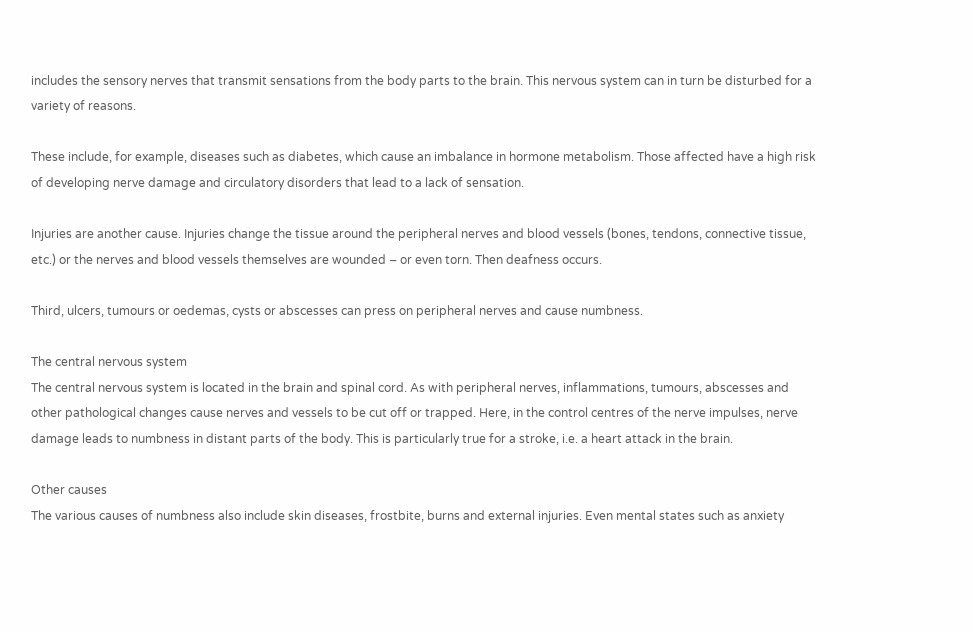includes the sensory nerves that transmit sensations from the body parts to the brain. This nervous system can in turn be disturbed for a variety of reasons.

These include, for example, diseases such as diabetes, which cause an imbalance in hormone metabolism. Those affected have a high risk of developing nerve damage and circulatory disorders that lead to a lack of sensation.

Injuries are another cause. Injuries change the tissue around the peripheral nerves and blood vessels (bones, tendons, connective tissue, etc.) or the nerves and blood vessels themselves are wounded – or even torn. Then deafness occurs.

Third, ulcers, tumours or oedemas, cysts or abscesses can press on peripheral nerves and cause numbness.

The central nervous system
The central nervous system is located in the brain and spinal cord. As with peripheral nerves, inflammations, tumours, abscesses and other pathological changes cause nerves and vessels to be cut off or trapped. Here, in the control centres of the nerve impulses, nerve damage leads to numbness in distant parts of the body. This is particularly true for a stroke, i.e. a heart attack in the brain.

Other causes
The various causes of numbness also include skin diseases, frostbite, burns and external injuries. Even mental states such as anxiety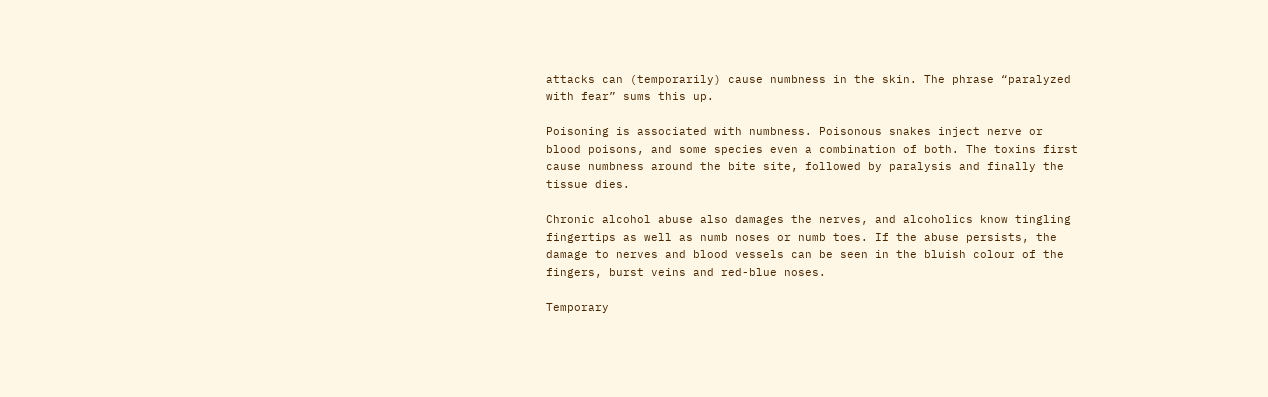attacks can (temporarily) cause numbness in the skin. The phrase “paralyzed with fear” sums this up.

Poisoning is associated with numbness. Poisonous snakes inject nerve or blood poisons, and some species even a combination of both. The toxins first cause numbness around the bite site, followed by paralysis and finally the tissue dies.

Chronic alcohol abuse also damages the nerves, and alcoholics know tingling fingertips as well as numb noses or numb toes. If the abuse persists, the damage to nerves and blood vessels can be seen in the bluish colour of the fingers, burst veins and red-blue noses.

Temporary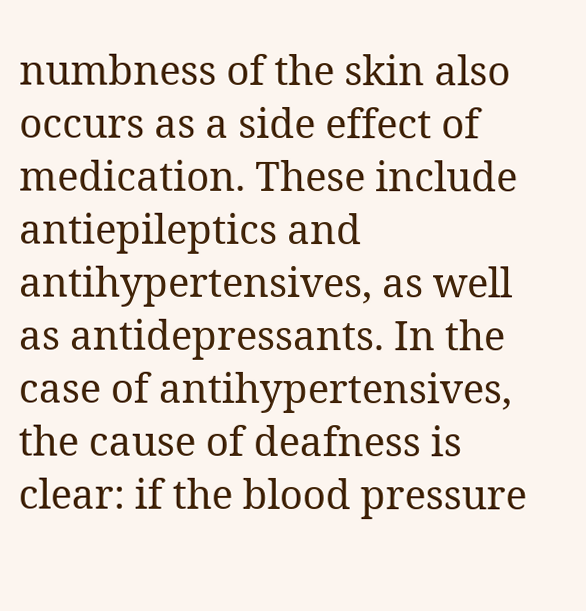numbness of the skin also occurs as a side effect of medication. These include antiepileptics and antihypertensives, as well as antidepressants. In the case of antihypertensives, the cause of deafness is clear: if the blood pressure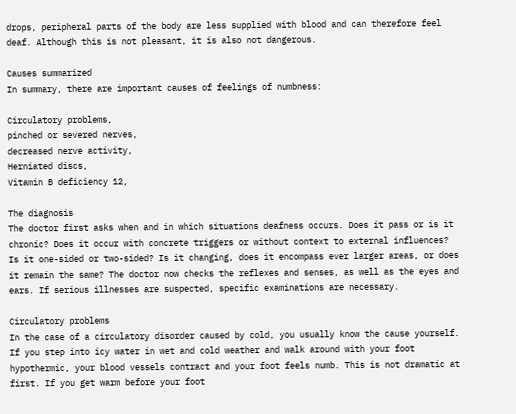drops, peripheral parts of the body are less supplied with blood and can therefore feel deaf. Although this is not pleasant, it is also not dangerous.

Causes summarized
In summary, there are important causes of feelings of numbness:

Circulatory problems,
pinched or severed nerves,
decreased nerve activity,
Herniated discs,
Vitamin B deficiency 12,

The diagnosis
The doctor first asks when and in which situations deafness occurs. Does it pass or is it chronic? Does it occur with concrete triggers or without context to external influences? Is it one-sided or two-sided? Is it changing, does it encompass ever larger areas, or does it remain the same? The doctor now checks the reflexes and senses, as well as the eyes and ears. If serious illnesses are suspected, specific examinations are necessary.

Circulatory problems
In the case of a circulatory disorder caused by cold, you usually know the cause yourself. If you step into icy water in wet and cold weather and walk around with your foot hypothermic, your blood vessels contract and your foot feels numb. This is not dramatic at first. If you get warm before your foot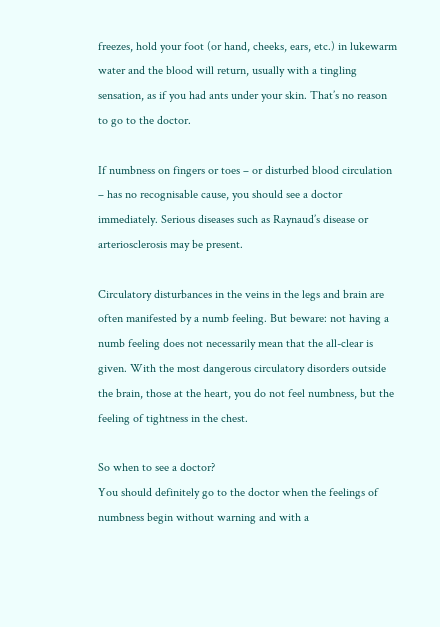freezes, hold your foot (or hand, cheeks, ears, etc.) in lukewarm water and the blood will return, usually with a tingling sensation, as if you had ants under your skin. That’s no reason to go to the doctor.

If numbness on fingers or toes – or disturbed blood circulation – has no recognisable cause, you should see a doctor immediately. Serious diseases such as Raynaud’s disease or arteriosclerosis may be present.

Circulatory disturbances in the veins in the legs and brain are often manifested by a numb feeling. But beware: not having a numb feeling does not necessarily mean that the all-clear is given. With the most dangerous circulatory disorders outside the brain, those at the heart, you do not feel numbness, but the feeling of tightness in the chest.

So when to see a doctor?
You should definitely go to the doctor when the feelings of numbness begin without warning and with a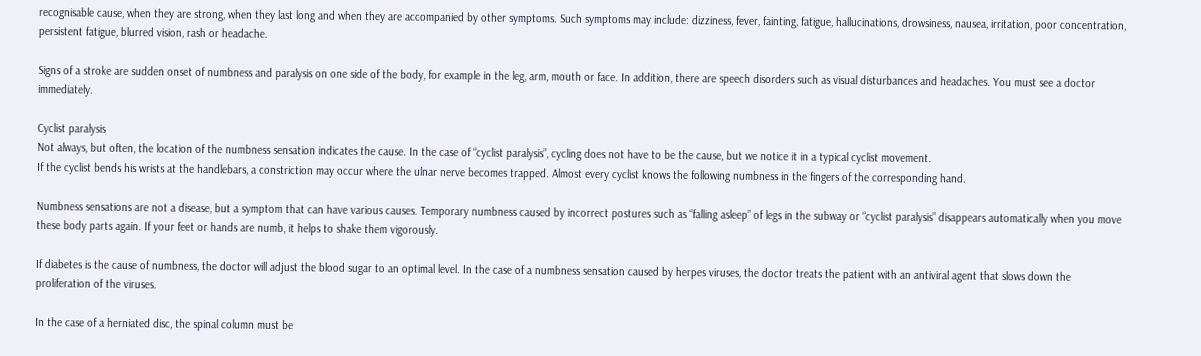recognisable cause, when they are strong, when they last long and when they are accompanied by other symptoms. Such symptoms may include: dizziness, fever, fainting, fatigue, hallucinations, drowsiness, nausea, irritation, poor concentration, persistent fatigue, blurred vision, rash or headache.

Signs of a stroke are sudden onset of numbness and paralysis on one side of the body, for example in the leg, arm, mouth or face. In addition, there are speech disorders such as visual disturbances and headaches. You must see a doctor immediately.

Cyclist paralysis
Not always, but often, the location of the numbness sensation indicates the cause. In the case of “cyclist paralysis”, cycling does not have to be the cause, but we notice it in a typical cyclist movement.
If the cyclist bends his wrists at the handlebars, a constriction may occur where the ulnar nerve becomes trapped. Almost every cyclist knows the following numbness in the fingers of the corresponding hand.

Numbness sensations are not a disease, but a symptom that can have various causes. Temporary numbness caused by incorrect postures such as “falling asleep” of legs in the subway or “cyclist paralysis” disappears automatically when you move these body parts again. If your feet or hands are numb, it helps to shake them vigorously.

If diabetes is the cause of numbness, the doctor will adjust the blood sugar to an optimal level. In the case of a numbness sensation caused by herpes viruses, the doctor treats the patient with an antiviral agent that slows down the proliferation of the viruses.

In the case of a herniated disc, the spinal column must be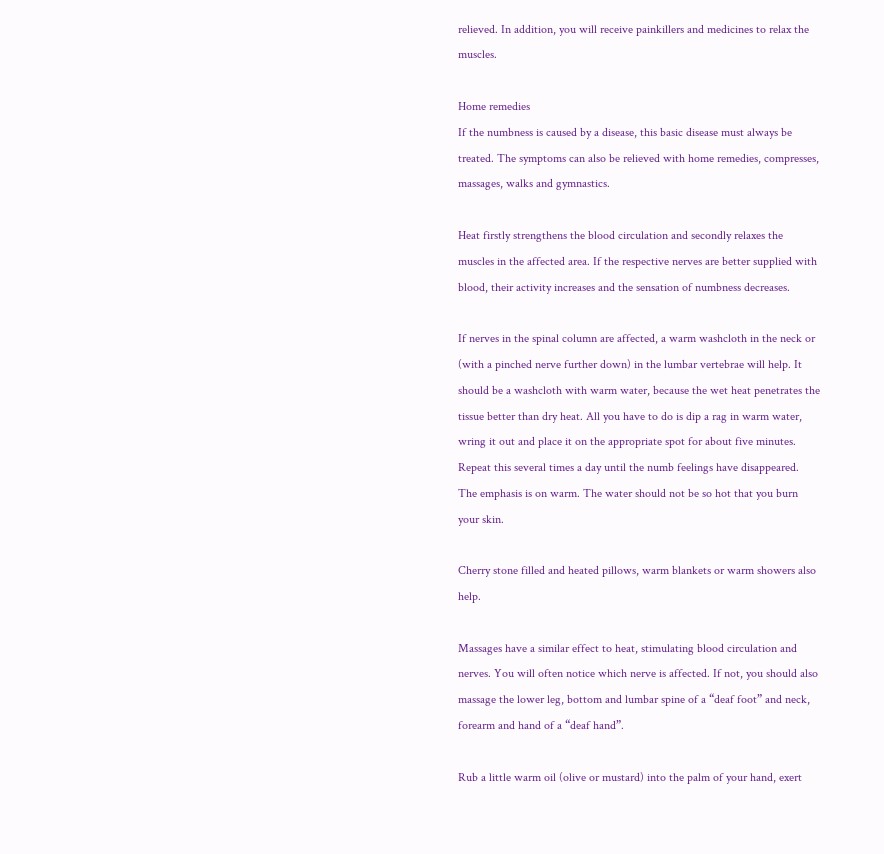relieved. In addition, you will receive painkillers and medicines to relax the muscles.

Home remedies
If the numbness is caused by a disease, this basic disease must always be treated. The symptoms can also be relieved with home remedies, compresses, massages, walks and gymnastics.

Heat firstly strengthens the blood circulation and secondly relaxes the muscles in the affected area. If the respective nerves are better supplied with blood, their activity increases and the sensation of numbness decreases.

If nerves in the spinal column are affected, a warm washcloth in the neck or (with a pinched nerve further down) in the lumbar vertebrae will help. It should be a washcloth with warm water, because the wet heat penetrates the tissue better than dry heat. All you have to do is dip a rag in warm water, wring it out and place it on the appropriate spot for about five minutes. Repeat this several times a day until the numb feelings have disappeared. The emphasis is on warm. The water should not be so hot that you burn your skin.

Cherry stone filled and heated pillows, warm blankets or warm showers also help.

Massages have a similar effect to heat, stimulating blood circulation and nerves. You will often notice which nerve is affected. If not, you should also massage the lower leg, bottom and lumbar spine of a “deaf foot” and neck, forearm and hand of a “deaf hand”.

Rub a little warm oil (olive or mustard) into the palm of your hand, exert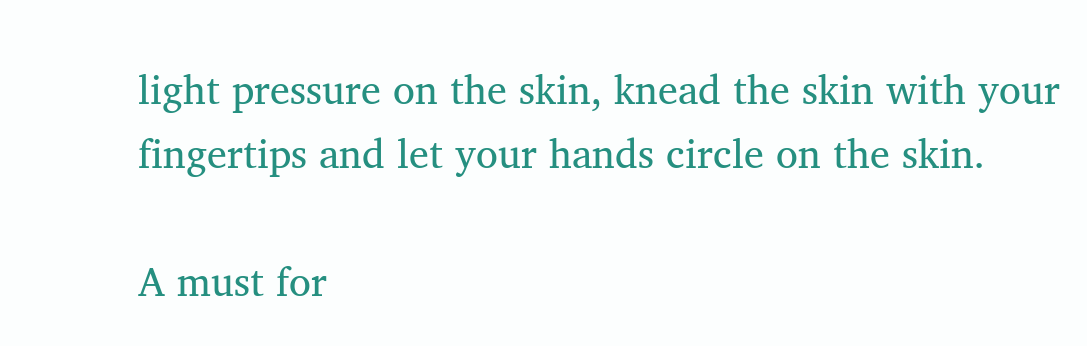light pressure on the skin, knead the skin with your fingertips and let your hands circle on the skin.

A must for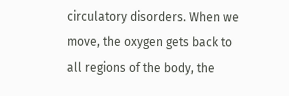circulatory disorders. When we move, the oxygen gets back to all regions of the body, the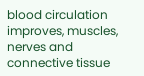blood circulation improves, muscles, nerves and connective tissue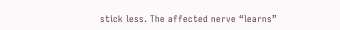stick less. The affected nerve “learns”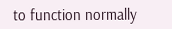to function normally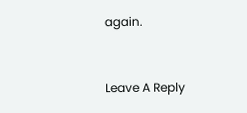again.


Leave A Reply